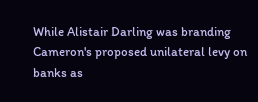While Alistair Darling was branding Cameron's proposed unilateral levy on banks as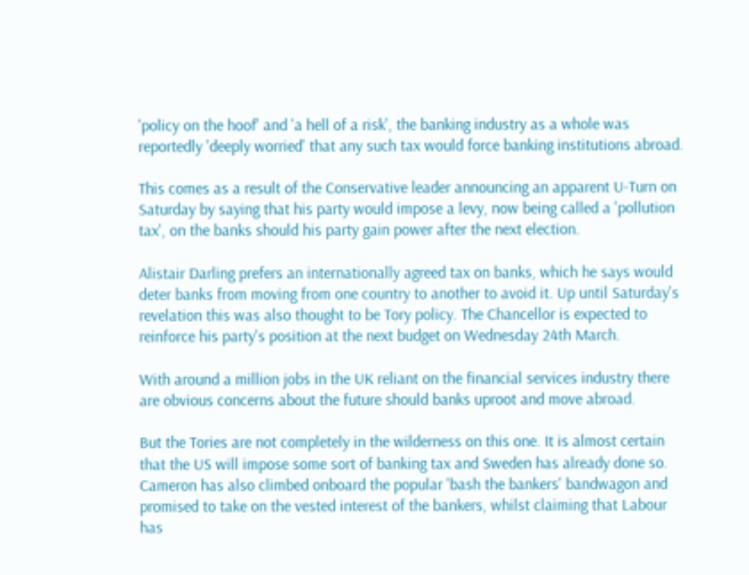'policy on the hoof' and 'a hell of a risk', the banking industry as a whole was reportedly 'deeply worried' that any such tax would force banking institutions abroad.

This comes as a result of the Conservative leader announcing an apparent U-Turn on Saturday by saying that his party would impose a levy, now being called a 'pollution tax', on the banks should his party gain power after the next election.

Alistair Darling prefers an internationally agreed tax on banks, which he says would deter banks from moving from one country to another to avoid it. Up until Saturday's revelation this was also thought to be Tory policy. The Chancellor is expected to reinforce his party's position at the next budget on Wednesday 24th March.

With around a million jobs in the UK reliant on the financial services industry there are obvious concerns about the future should banks uproot and move abroad.

But the Tories are not completely in the wilderness on this one. It is almost certain that the US will impose some sort of banking tax and Sweden has already done so. Cameron has also climbed onboard the popular 'bash the bankers' bandwagon and promised to take on the vested interest of the bankers, whilst claiming that Labour has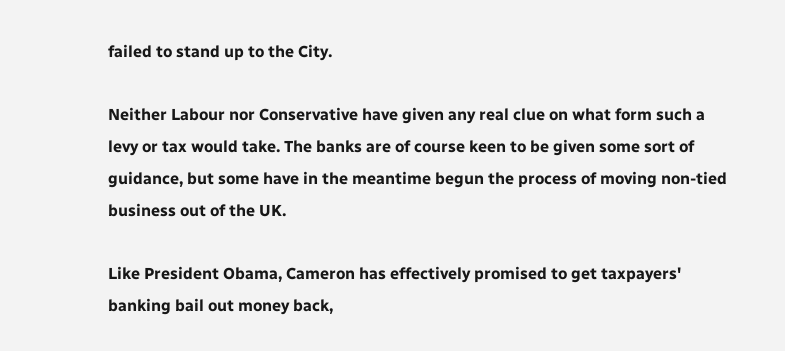failed to stand up to the City.

Neither Labour nor Conservative have given any real clue on what form such a levy or tax would take. The banks are of course keen to be given some sort of guidance, but some have in the meantime begun the process of moving non-tied business out of the UK.

Like President Obama, Cameron has effectively promised to get taxpayers' banking bail out money back,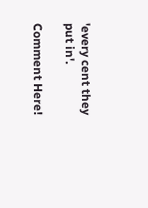'every cent they put in'.

Comment Here!